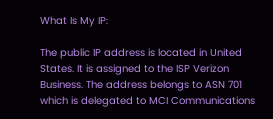What Is My IP:

The public IP address is located in United States. It is assigned to the ISP Verizon Business. The address belongs to ASN 701 which is delegated to MCI Communications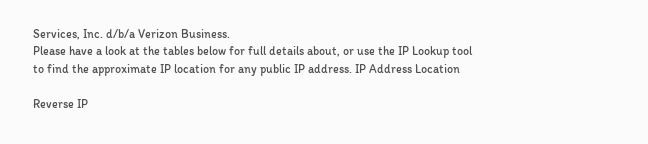Services, Inc. d/b/a Verizon Business.
Please have a look at the tables below for full details about, or use the IP Lookup tool to find the approximate IP location for any public IP address. IP Address Location

Reverse IP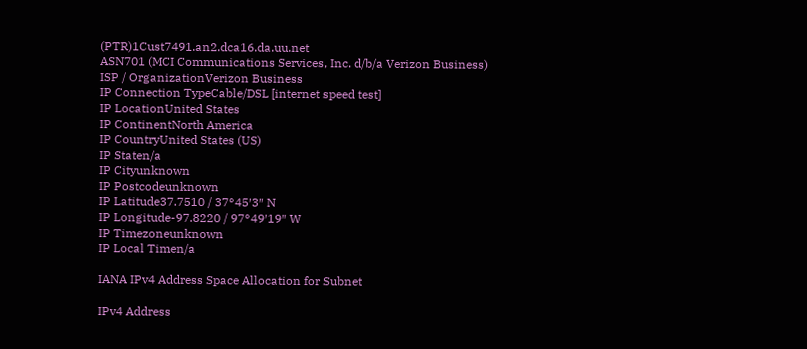(PTR)1Cust7491.an2.dca16.da.uu.net
ASN701 (MCI Communications Services, Inc. d/b/a Verizon Business)
ISP / OrganizationVerizon Business
IP Connection TypeCable/DSL [internet speed test]
IP LocationUnited States
IP ContinentNorth America
IP CountryUnited States (US)
IP Staten/a
IP Cityunknown
IP Postcodeunknown
IP Latitude37.7510 / 37°45′3″ N
IP Longitude-97.8220 / 97°49′19″ W
IP Timezoneunknown
IP Local Timen/a

IANA IPv4 Address Space Allocation for Subnet

IPv4 Address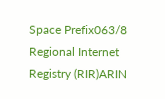Space Prefix063/8
Regional Internet Registry (RIR)ARIN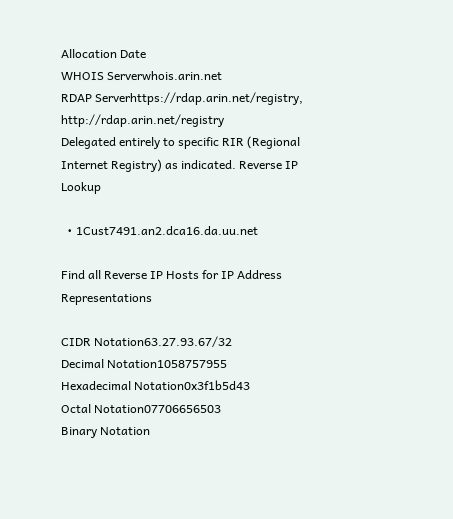Allocation Date
WHOIS Serverwhois.arin.net
RDAP Serverhttps://rdap.arin.net/registry, http://rdap.arin.net/registry
Delegated entirely to specific RIR (Regional Internet Registry) as indicated. Reverse IP Lookup

  • 1Cust7491.an2.dca16.da.uu.net

Find all Reverse IP Hosts for IP Address Representations

CIDR Notation63.27.93.67/32
Decimal Notation1058757955
Hexadecimal Notation0x3f1b5d43
Octal Notation07706656503
Binary Notation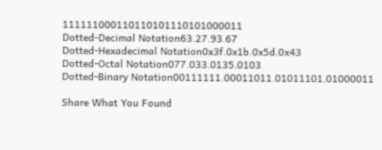111111000110110101110101000011
Dotted-Decimal Notation63.27.93.67
Dotted-Hexadecimal Notation0x3f.0x1b.0x5d.0x43
Dotted-Octal Notation077.033.0135.0103
Dotted-Binary Notation00111111.00011011.01011101.01000011

Share What You Found